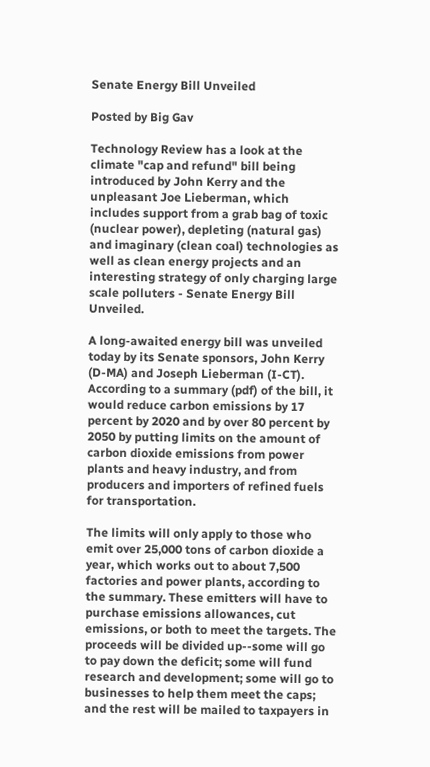Senate Energy Bill Unveiled

Posted by Big Gav

Technology Review has a look at the climate "cap and refund" bill being introduced by John Kerry and the unpleasant Joe Lieberman, which includes support from a grab bag of toxic (nuclear power), depleting (natural gas) and imaginary (clean coal) technologies as well as clean energy projects and an interesting strategy of only charging large scale polluters - Senate Energy Bill Unveiled.

A long-awaited energy bill was unveiled today by its Senate sponsors, John Kerry (D-MA) and Joseph Lieberman (I-CT). According to a summary (pdf) of the bill, it would reduce carbon emissions by 17 percent by 2020 and by over 80 percent by 2050 by putting limits on the amount of carbon dioxide emissions from power plants and heavy industry, and from producers and importers of refined fuels for transportation.

The limits will only apply to those who emit over 25,000 tons of carbon dioxide a year, which works out to about 7,500 factories and power plants, according to the summary. These emitters will have to purchase emissions allowances, cut emissions, or both to meet the targets. The proceeds will be divided up--some will go to pay down the deficit; some will fund research and development; some will go to businesses to help them meet the caps; and the rest will be mailed to taxpayers in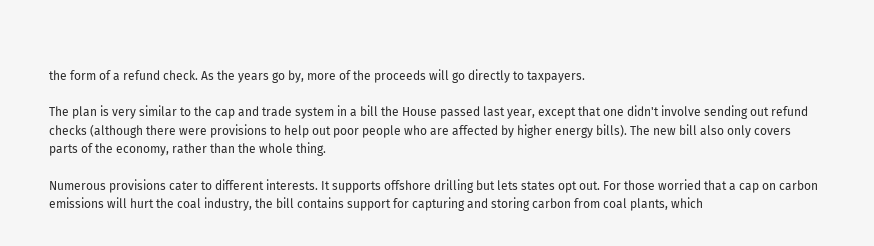the form of a refund check. As the years go by, more of the proceeds will go directly to taxpayers.

The plan is very similar to the cap and trade system in a bill the House passed last year, except that one didn't involve sending out refund checks (although there were provisions to help out poor people who are affected by higher energy bills). The new bill also only covers parts of the economy, rather than the whole thing.

Numerous provisions cater to different interests. It supports offshore drilling but lets states opt out. For those worried that a cap on carbon emissions will hurt the coal industry, the bill contains support for capturing and storing carbon from coal plants, which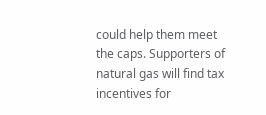could help them meet the caps. Supporters of natural gas will find tax incentives for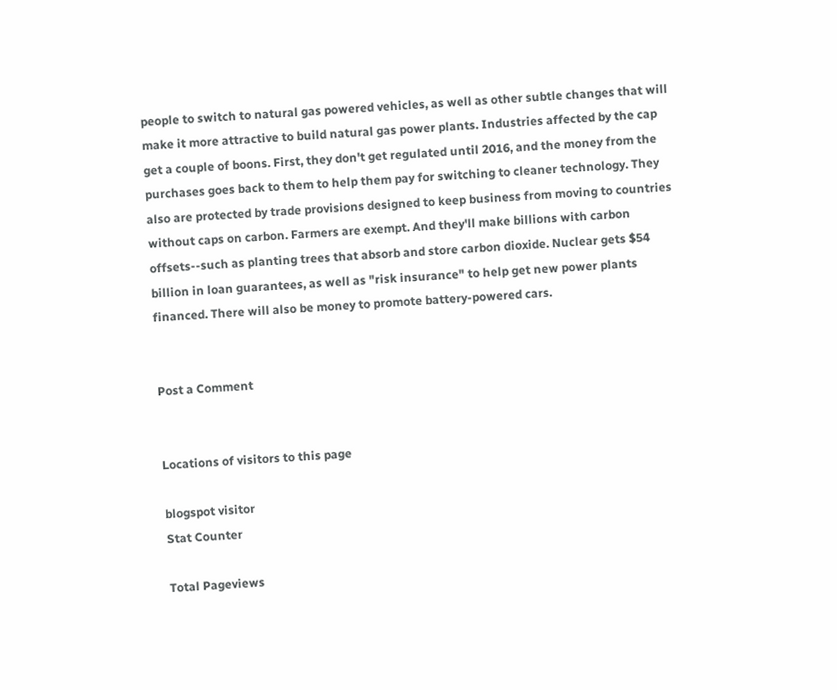people to switch to natural gas powered vehicles, as well as other subtle changes that will make it more attractive to build natural gas power plants. Industries affected by the cap get a couple of boons. First, they don't get regulated until 2016, and the money from the purchases goes back to them to help them pay for switching to cleaner technology. They also are protected by trade provisions designed to keep business from moving to countries without caps on carbon. Farmers are exempt. And they'll make billions with carbon offsets--such as planting trees that absorb and store carbon dioxide. Nuclear gets $54 billion in loan guarantees, as well as "risk insurance" to help get new power plants financed. There will also be money to promote battery-powered cars.


Post a Comment


Locations of visitors to this page

blogspot visitor
Stat Counter

Total Pageviews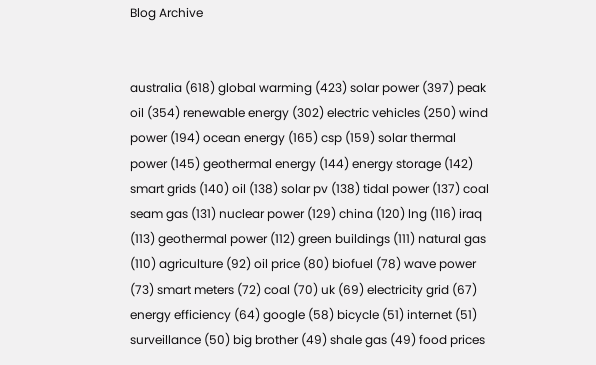Blog Archive


australia (618) global warming (423) solar power (397) peak oil (354) renewable energy (302) electric vehicles (250) wind power (194) ocean energy (165) csp (159) solar thermal power (145) geothermal energy (144) energy storage (142) smart grids (140) oil (138) solar pv (138) tidal power (137) coal seam gas (131) nuclear power (129) china (120) lng (116) iraq (113) geothermal power (112) green buildings (111) natural gas (110) agriculture (92) oil price (80) biofuel (78) wave power (73) smart meters (72) coal (70) uk (69) electricity grid (67) energy efficiency (64) google (58) bicycle (51) internet (51) surveillance (50) big brother (49) shale gas (49) food prices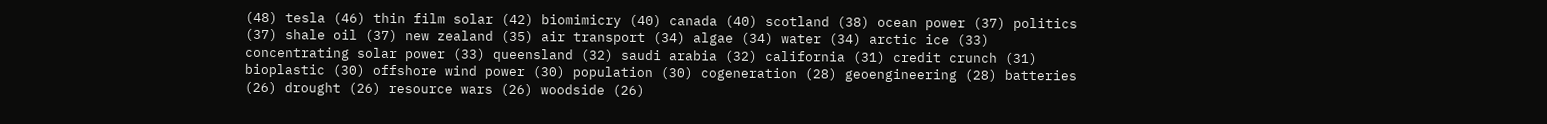(48) tesla (46) thin film solar (42) biomimicry (40) canada (40) scotland (38) ocean power (37) politics (37) shale oil (37) new zealand (35) air transport (34) algae (34) water (34) arctic ice (33) concentrating solar power (33) queensland (32) saudi arabia (32) california (31) credit crunch (31) bioplastic (30) offshore wind power (30) population (30) cogeneration (28) geoengineering (28) batteries (26) drought (26) resource wars (26) woodside (26)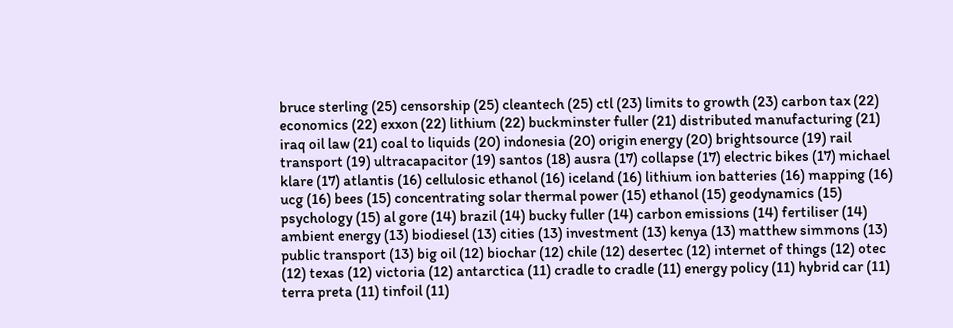bruce sterling (25) censorship (25) cleantech (25) ctl (23) limits to growth (23) carbon tax (22) economics (22) exxon (22) lithium (22) buckminster fuller (21) distributed manufacturing (21) iraq oil law (21) coal to liquids (20) indonesia (20) origin energy (20) brightsource (19) rail transport (19) ultracapacitor (19) santos (18) ausra (17) collapse (17) electric bikes (17) michael klare (17) atlantis (16) cellulosic ethanol (16) iceland (16) lithium ion batteries (16) mapping (16) ucg (16) bees (15) concentrating solar thermal power (15) ethanol (15) geodynamics (15) psychology (15) al gore (14) brazil (14) bucky fuller (14) carbon emissions (14) fertiliser (14) ambient energy (13) biodiesel (13) cities (13) investment (13) kenya (13) matthew simmons (13) public transport (13) big oil (12) biochar (12) chile (12) desertec (12) internet of things (12) otec (12) texas (12) victoria (12) antarctica (11) cradle to cradle (11) energy policy (11) hybrid car (11) terra preta (11) tinfoil (11)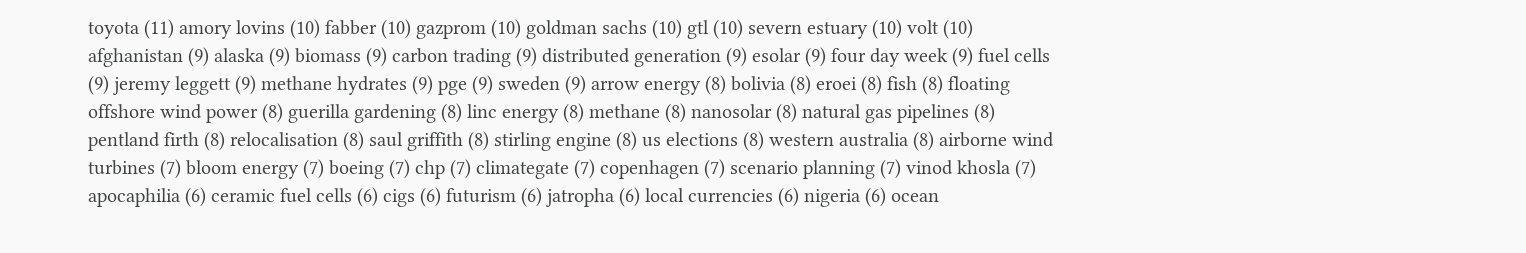toyota (11) amory lovins (10) fabber (10) gazprom (10) goldman sachs (10) gtl (10) severn estuary (10) volt (10) afghanistan (9) alaska (9) biomass (9) carbon trading (9) distributed generation (9) esolar (9) four day week (9) fuel cells (9) jeremy leggett (9) methane hydrates (9) pge (9) sweden (9) arrow energy (8) bolivia (8) eroei (8) fish (8) floating offshore wind power (8) guerilla gardening (8) linc energy (8) methane (8) nanosolar (8) natural gas pipelines (8) pentland firth (8) relocalisation (8) saul griffith (8) stirling engine (8) us elections (8) western australia (8) airborne wind turbines (7) bloom energy (7) boeing (7) chp (7) climategate (7) copenhagen (7) scenario planning (7) vinod khosla (7) apocaphilia (6) ceramic fuel cells (6) cigs (6) futurism (6) jatropha (6) local currencies (6) nigeria (6) ocean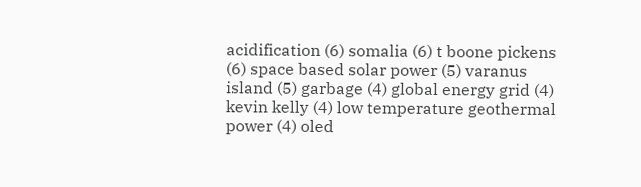acidification (6) somalia (6) t boone pickens (6) space based solar power (5) varanus island (5) garbage (4) global energy grid (4) kevin kelly (4) low temperature geothermal power (4) oled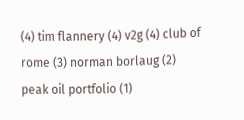(4) tim flannery (4) v2g (4) club of rome (3) norman borlaug (2) peak oil portfolio (1)